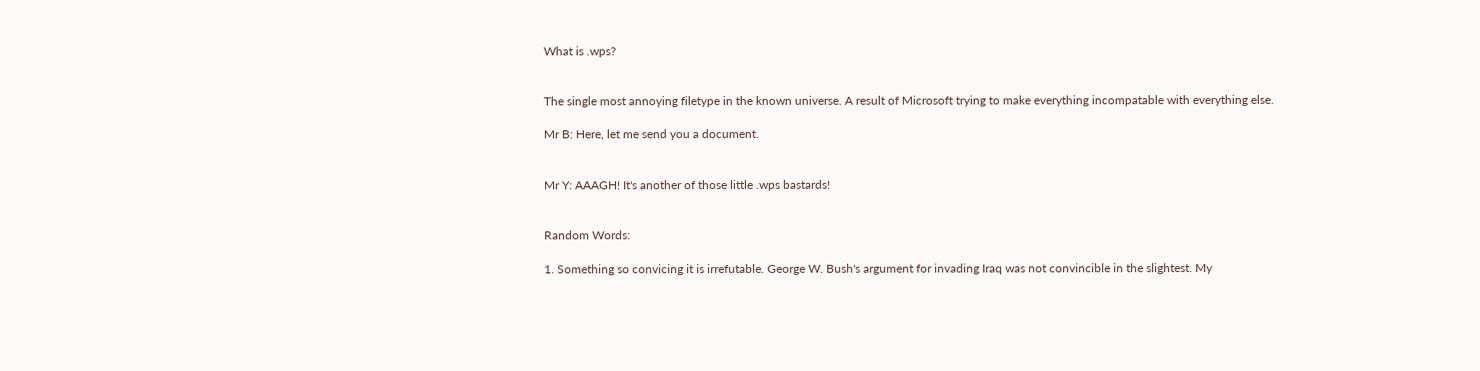What is .wps?


The single most annoying filetype in the known universe. A result of Microsoft trying to make everything incompatable with everything else.

Mr B: Here, let me send you a document.


Mr Y: AAAGH! It's another of those little .wps bastards!


Random Words:

1. Something so convicing it is irrefutable. George W. Bush's argument for invading Iraq was not convincible in the slightest. My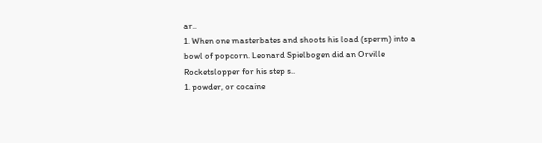ar..
1. When one masterbates and shoots his load (sperm) into a bowl of popcorn. Leonard Spielbogen did an Orville Rocketslopper for his step s..
1. powder, or cocaine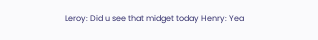Leroy: Did u see that midget today Henry: Yea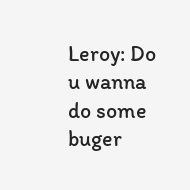Leroy: Do u wanna do some buger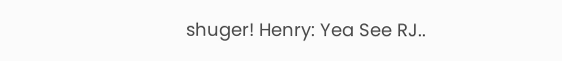shuger! Henry: Yea See RJ..